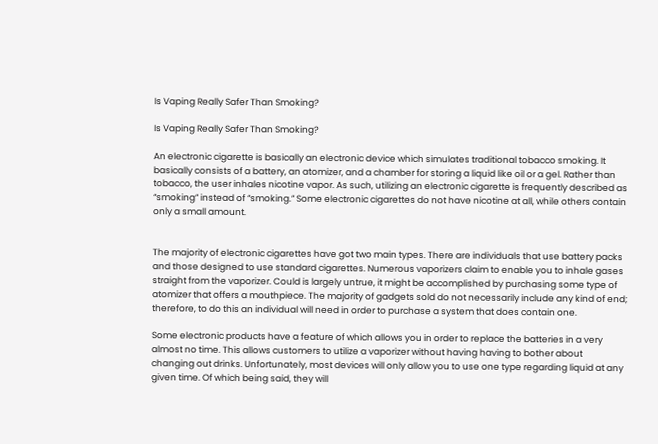Is Vaping Really Safer Than Smoking?

Is Vaping Really Safer Than Smoking?

An electronic cigarette is basically an electronic device which simulates traditional tobacco smoking. It basically consists of a battery, an atomizer, and a chamber for storing a liquid like oil or a gel. Rather than tobacco, the user inhales nicotine vapor. As such, utilizing an electronic cigarette is frequently described as “smoking” instead of “smoking.” Some electronic cigarettes do not have nicotine at all, while others contain only a small amount.


The majority of electronic cigarettes have got two main types. There are individuals that use battery packs and those designed to use standard cigarettes. Numerous vaporizers claim to enable you to inhale gases straight from the vaporizer. Could is largely untrue, it might be accomplished by purchasing some type of atomizer that offers a mouthpiece. The majority of gadgets sold do not necessarily include any kind of end; therefore, to do this an individual will need in order to purchase a system that does contain one.

Some electronic products have a feature of which allows you in order to replace the batteries in a very almost no time. This allows customers to utilize a vaporizer without having having to bother about changing out drinks. Unfortunately, most devices will only allow you to use one type regarding liquid at any given time. Of which being said, they will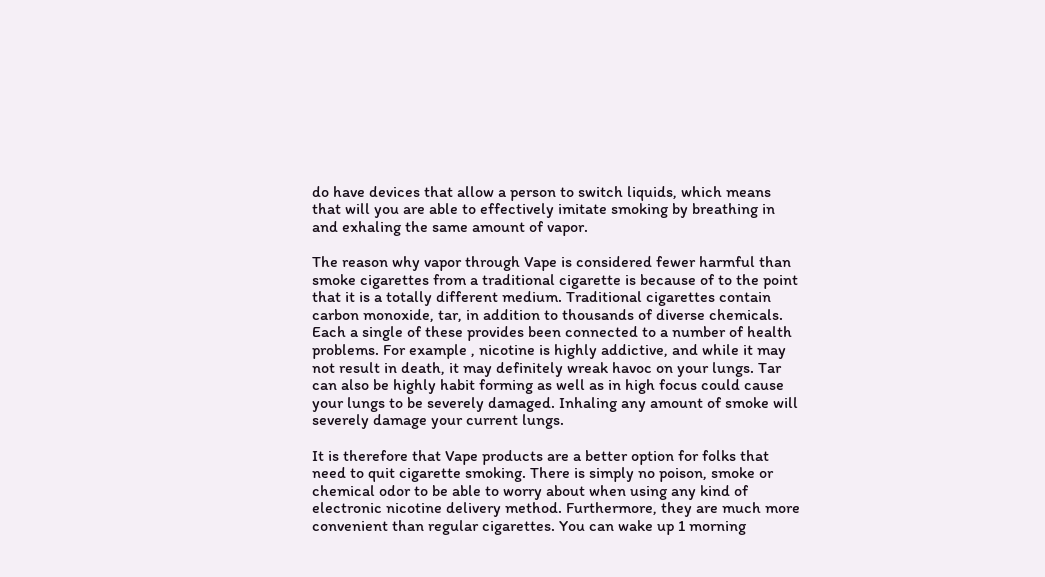do have devices that allow a person to switch liquids, which means that will you are able to effectively imitate smoking by breathing in and exhaling the same amount of vapor.

The reason why vapor through Vape is considered fewer harmful than smoke cigarettes from a traditional cigarette is because of to the point that it is a totally different medium. Traditional cigarettes contain carbon monoxide, tar, in addition to thousands of diverse chemicals. Each a single of these provides been connected to a number of health problems. For example , nicotine is highly addictive, and while it may not result in death, it may definitely wreak havoc on your lungs. Tar can also be highly habit forming as well as in high focus could cause your lungs to be severely damaged. Inhaling any amount of smoke will severely damage your current lungs.

It is therefore that Vape products are a better option for folks that need to quit cigarette smoking. There is simply no poison, smoke or chemical odor to be able to worry about when using any kind of electronic nicotine delivery method. Furthermore, they are much more convenient than regular cigarettes. You can wake up 1 morning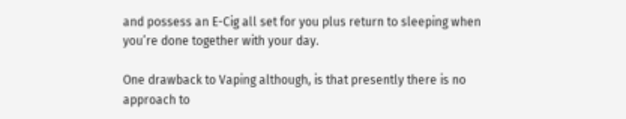and possess an E-Cig all set for you plus return to sleeping when you’re done together with your day.

One drawback to Vaping although, is that presently there is no approach to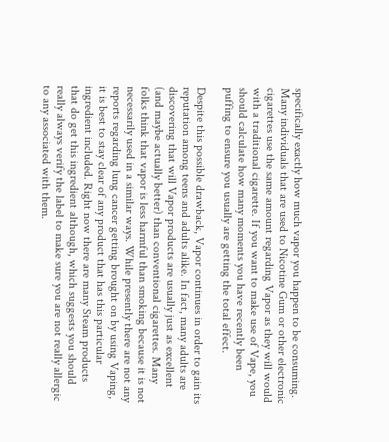specifically exactly how much vapor you happen to be consuming. Many individuals that are used to Nicotine Gum or other electronic cigarettes use the same amount regarding Vapor as they will would with a traditional cigarette. If you want to make use of Vape, you should calculate how many moments you have recently been puffing to ensure you usually are getting the total effect.

Despite this possible drawback, Vapor continues in order to gain its reputation among teens and adults alike. In fact, many adults are discovering that will Vapor products are usually just as excellent (and maybe actually better) than conventional cigarettes. Many folks think that vapor is less harmful than smoking because it is not necessarily used in a similar ways. While presently there are not any reports regarding lung cancer getting brought on by using Vaping, it is best to stay clear of any product that has this particular ingredient included. Right now there are many Steam products that do get this ingredient although, which suggests you should really always verify the label to make sure you are not really allergic to any associated with them.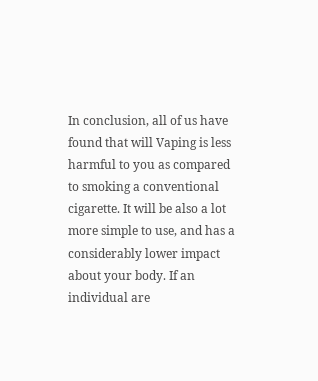In conclusion, all of us have found that will Vaping is less harmful to you as compared to smoking a conventional cigarette. It will be also a lot more simple to use, and has a considerably lower impact about your body. If an individual are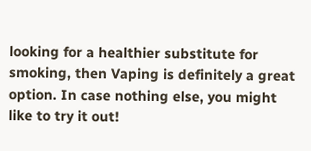looking for a healthier substitute for smoking, then Vaping is definitely a great option. In case nothing else, you might like to try it out!